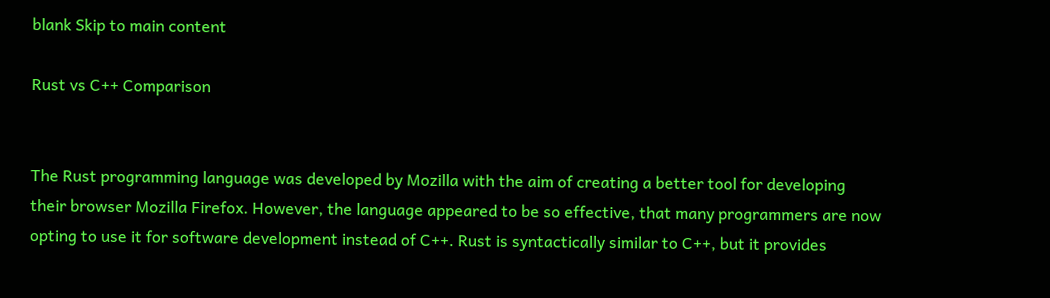blank Skip to main content

Rust vs C++ Comparison


The Rust programming language was developed by Mozilla with the aim of creating a better tool for developing their browser Mozilla Firefox. However, the language appeared to be so effective, that many programmers are now opting to use it for software development instead of C++. Rust is syntactically similar to C++, but it provides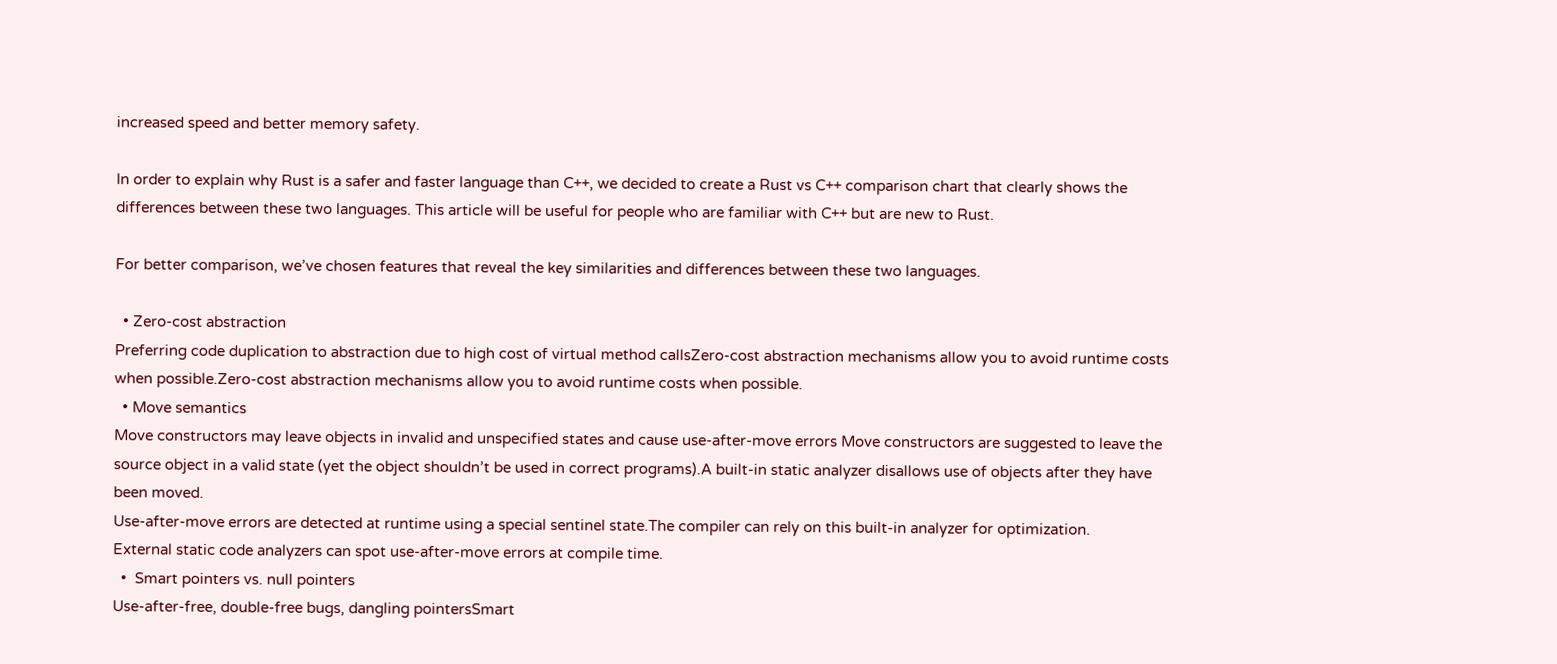increased speed and better memory safety.

In order to explain why Rust is a safer and faster language than C++, we decided to create a Rust vs C++ comparison chart that clearly shows the differences between these two languages. This article will be useful for people who are familiar with C++ but are new to Rust.

For better comparison, we’ve chosen features that reveal the key similarities and differences between these two languages.

  • Zero-cost abstraction
Preferring code duplication to abstraction due to high cost of virtual method callsZero-cost abstraction mechanisms allow you to avoid runtime costs when possible.Zero-cost abstraction mechanisms allow you to avoid runtime costs when possible.
  • Move semantics
Move constructors may leave objects in invalid and unspecified states and cause use-after-move errors Move constructors are suggested to leave the source object in a valid state (yet the object shouldn’t be used in correct programs).A built-in static analyzer disallows use of objects after they have been moved.
Use-after-move errors are detected at runtime using a special sentinel state.The compiler can rely on this built-in analyzer for optimization.
External static code analyzers can spot use-after-move errors at compile time.
  •  Smart pointers vs. null pointers
Use-after-free, double-free bugs, dangling pointersSmart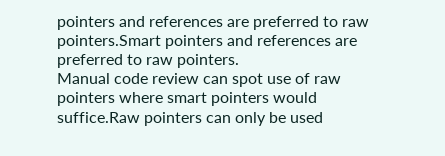pointers and references are preferred to raw pointers.Smart pointers and references are preferred to raw pointers.
Manual code review can spot use of raw pointers where smart pointers would suffice.Raw pointers can only be used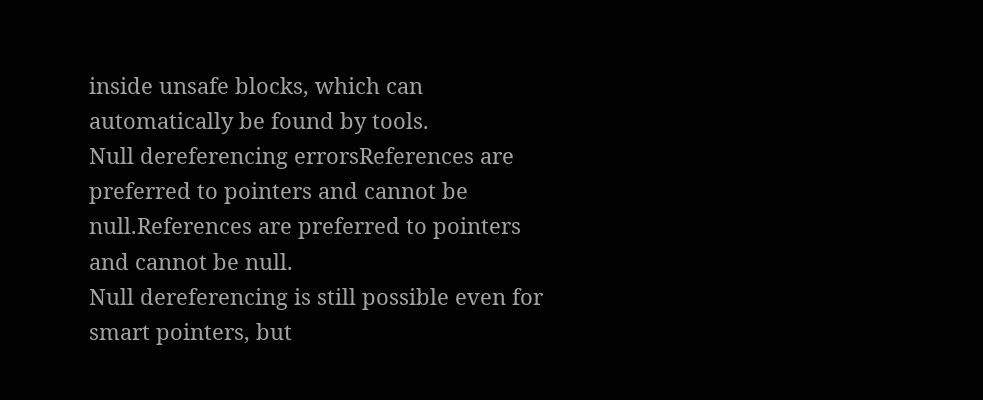inside unsafe blocks, which can automatically be found by tools.
Null dereferencing errorsReferences are preferred to pointers and cannot be null.References are preferred to pointers and cannot be null.
Null dereferencing is still possible even for smart pointers, but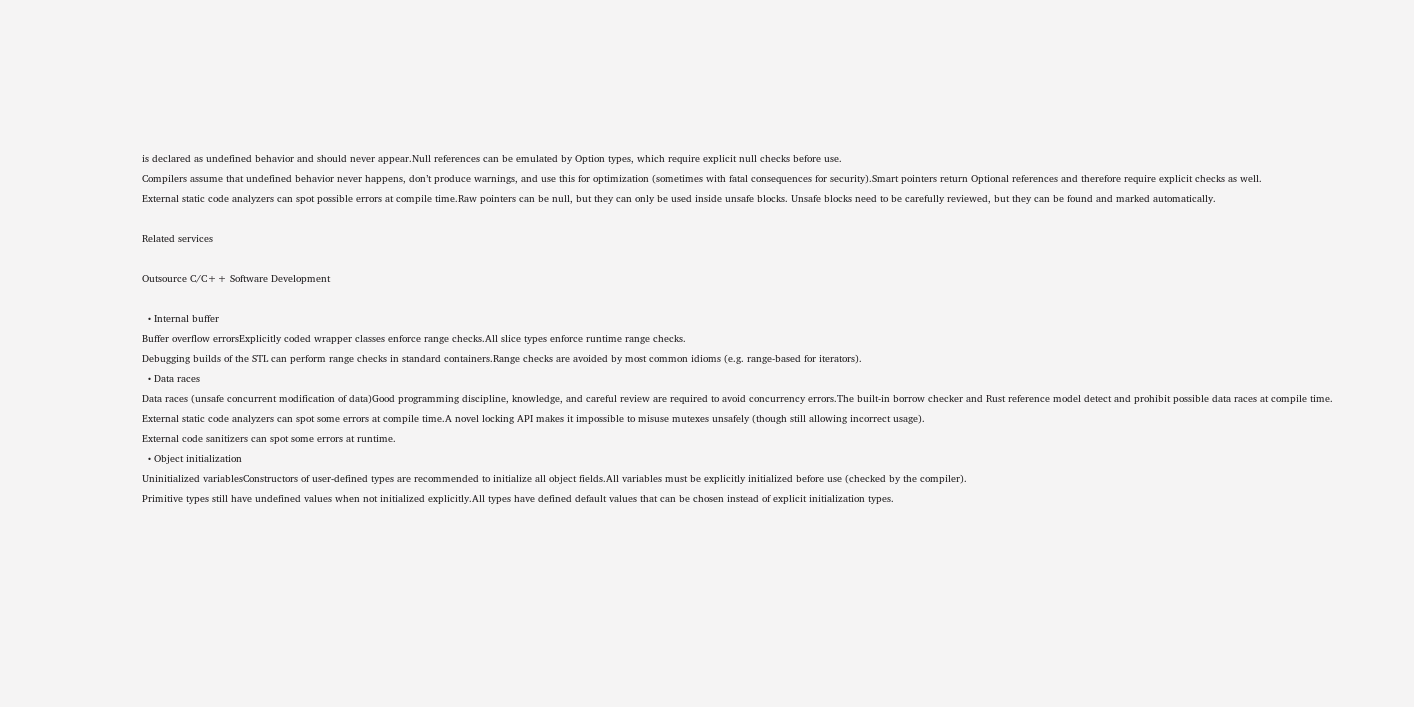is declared as undefined behavior and should never appear.Null references can be emulated by Option types, which require explicit null checks before use.
Compilers assume that undefined behavior never happens, don’t produce warnings, and use this for optimization (sometimes with fatal consequences for security).Smart pointers return Optional references and therefore require explicit checks as well.
External static code analyzers can spot possible errors at compile time.Raw pointers can be null, but they can only be used inside unsafe blocks. Unsafe blocks need to be carefully reviewed, but they can be found and marked automatically.

Related services

Outsource C/C++ Software Development

  • Internal buffer
Buffer overflow errorsExplicitly coded wrapper classes enforce range checks.All slice types enforce runtime range checks.
Debugging builds of the STL can perform range checks in standard containers.Range checks are avoided by most common idioms (e.g. range-based for iterators).
  • Data races
Data races (unsafe concurrent modification of data)Good programming discipline, knowledge, and careful review are required to avoid concurrency errors.The built-in borrow checker and Rust reference model detect and prohibit possible data races at compile time.
External static code analyzers can spot some errors at compile time.A novel locking API makes it impossible to misuse mutexes unsafely (though still allowing incorrect usage).
External code sanitizers can spot some errors at runtime.
  • Object initialization
Uninitialized variablesConstructors of user-defined types are recommended to initialize all object fields.All variables must be explicitly initialized before use (checked by the compiler).
Primitive types still have undefined values when not initialized explicitly.All types have defined default values that can be chosen instead of explicit initialization types.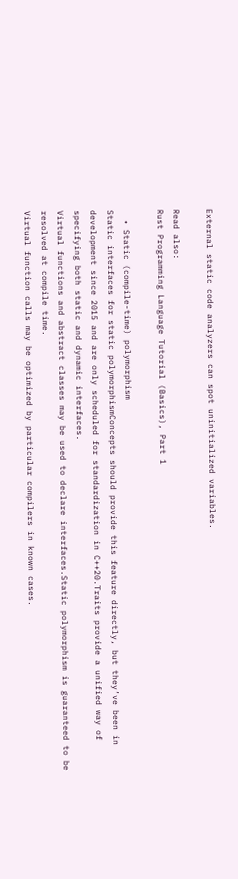External static code analyzers can spot uninitialized variables.

Read also:
Rust Programming Language Tutorial (Basics), Part 1

  • Static (compile-time) polymorphism
Static interfaces for static polymorphismConcepts should provide this feature directly, but they’ve been in development since 2015 and are only scheduled for standardization in C++20.Traits provide a unified way of specifying both static and dynamic interfaces.
Virtual functions and abstract classes may be used to declare interfaces.Static polymorphism is guaranteed to be resolved at compile time.
Virtual function calls may be optimized by particular compilers in known cases.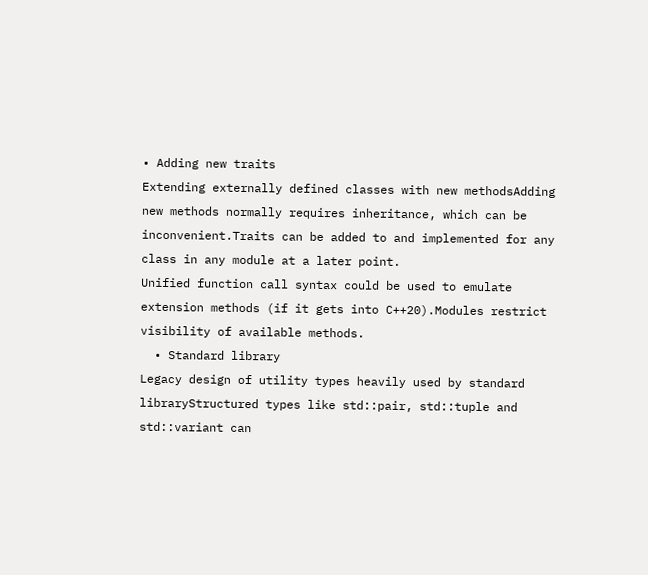• Adding new traits
Extending externally defined classes with new methodsAdding new methods normally requires inheritance, which can be inconvenient.Traits can be added to and implemented for any class in any module at a later point.
Unified function call syntax could be used to emulate extension methods (if it gets into C++20).Modules restrict visibility of available methods.
  • Standard library
Legacy design of utility types heavily used by standard libraryStructured types like std::pair, std::tuple and std::variant can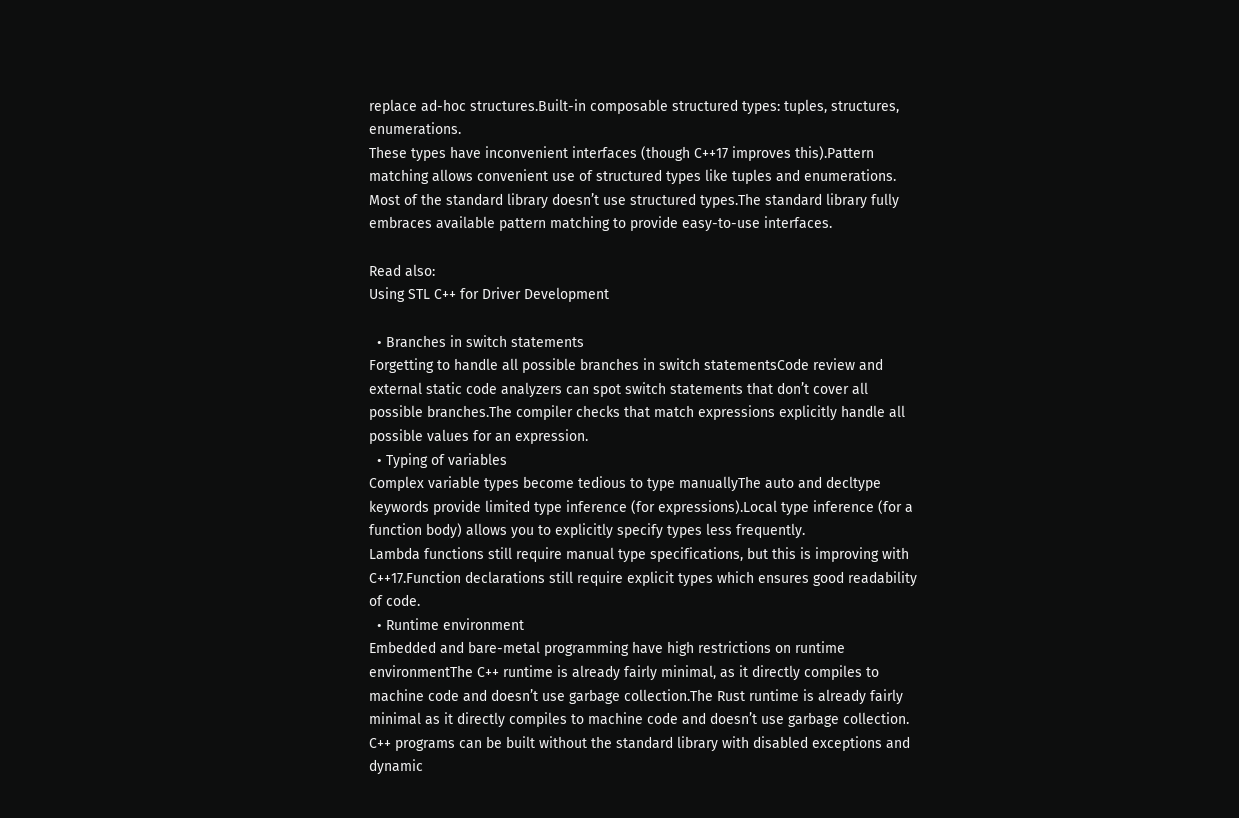replace ad-hoc structures.Built-in composable structured types: tuples, structures, enumerations.
These types have inconvenient interfaces (though C++17 improves this).Pattern matching allows convenient use of structured types like tuples and enumerations.
Most of the standard library doesn’t use structured types.The standard library fully embraces available pattern matching to provide easy-to-use interfaces.

Read also:
Using STL C++ for Driver Development

  • Branches in switch statements
Forgetting to handle all possible branches in switch statementsCode review and external static code analyzers can spot switch statements that don’t cover all possible branches.The compiler checks that match expressions explicitly handle all possible values for an expression.
  • Typing of variables
Complex variable types become tedious to type manuallyThe auto and decltype keywords provide limited type inference (for expressions).Local type inference (for a function body) allows you to explicitly specify types less frequently.
Lambda functions still require manual type specifications, but this is improving with C++17.Function declarations still require explicit types which ensures good readability of code.
  • Runtime environment
Embedded and bare-metal programming have high restrictions on runtime environmentThe C++ runtime is already fairly minimal, as it directly compiles to machine code and doesn’t use garbage collection.The Rust runtime is already fairly minimal as it directly compiles to machine code and doesn’t use garbage collection.
C++ programs can be built without the standard library with disabled exceptions and dynamic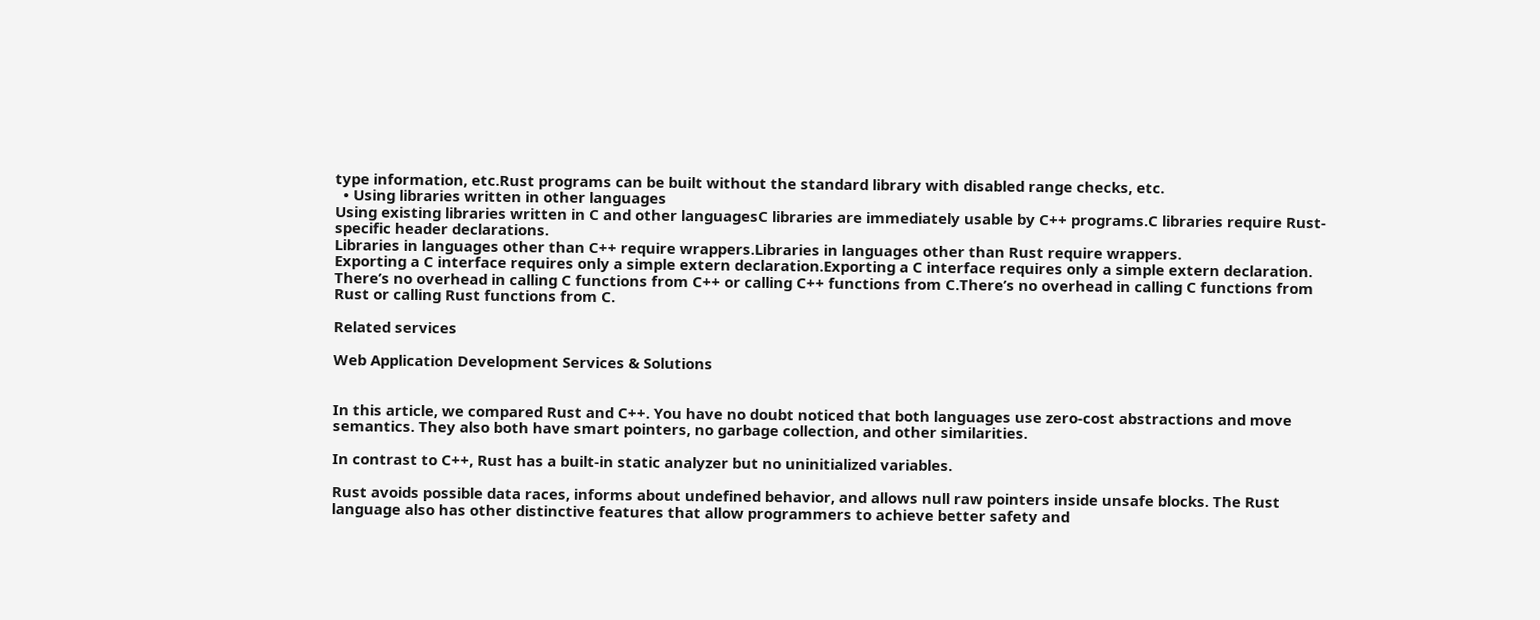type information, etc.Rust programs can be built without the standard library with disabled range checks, etc.
  • Using libraries written in other languages
Using existing libraries written in C and other languagesC libraries are immediately usable by C++ programs.C libraries require Rust-specific header declarations.
Libraries in languages other than C++ require wrappers.Libraries in languages other than Rust require wrappers.
Exporting a C interface requires only a simple extern declaration.Exporting a C interface requires only a simple extern declaration.
There’s no overhead in calling C functions from C++ or calling C++ functions from C.There’s no overhead in calling C functions from Rust or calling Rust functions from C.

Related services

Web Application Development Services & Solutions


In this article, we compared Rust and C++. You have no doubt noticed that both languages use zero-cost abstractions and move semantics. They also both have smart pointers, no garbage collection, and other similarities.

In contrast to C++, Rust has a built-in static analyzer but no uninitialized variables.

Rust avoids possible data races, informs about undefined behavior, and allows null raw pointers inside unsafe blocks. The Rust language also has other distinctive features that allow programmers to achieve better safety and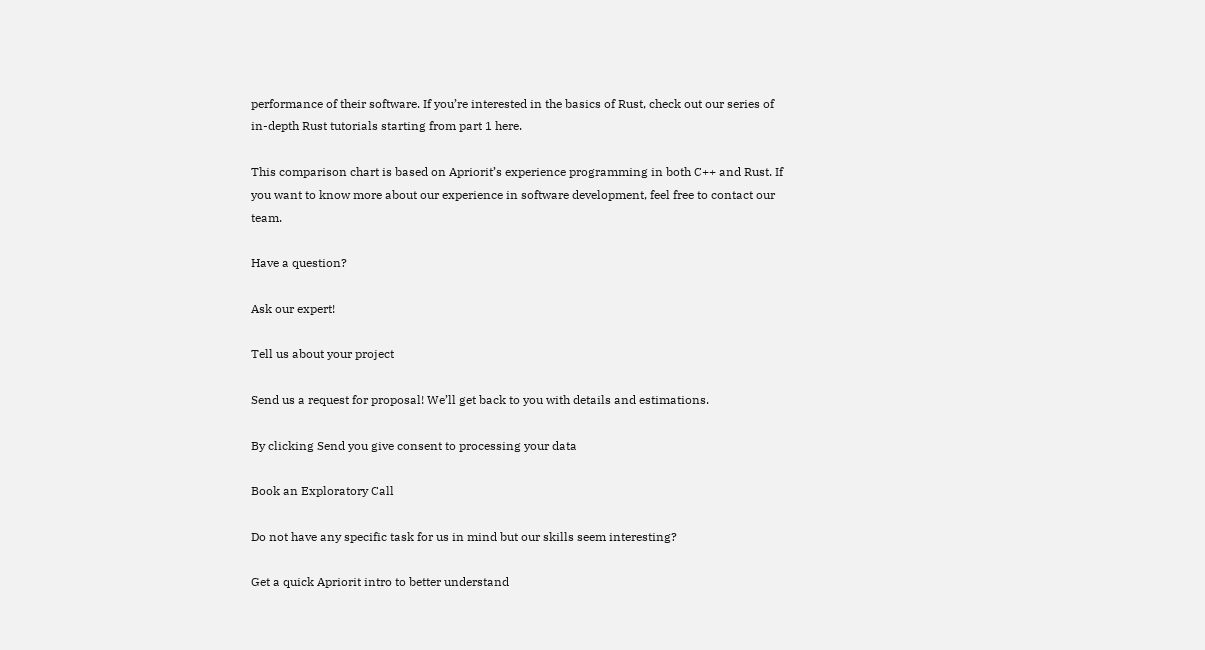performance of their software. If you’re interested in the basics of Rust, check out our series of in-depth Rust tutorials starting from part 1 here.

This comparison chart is based on Apriorit’s experience programming in both C++ and Rust. If you want to know more about our experience in software development, feel free to contact our team.

Have a question?

Ask our expert!

Tell us about your project

Send us a request for proposal! We’ll get back to you with details and estimations.

By clicking Send you give consent to processing your data

Book an Exploratory Call

Do not have any specific task for us in mind but our skills seem interesting?

Get a quick Apriorit intro to better understand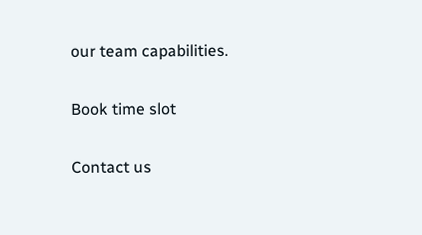our team capabilities.

Book time slot

Contact us